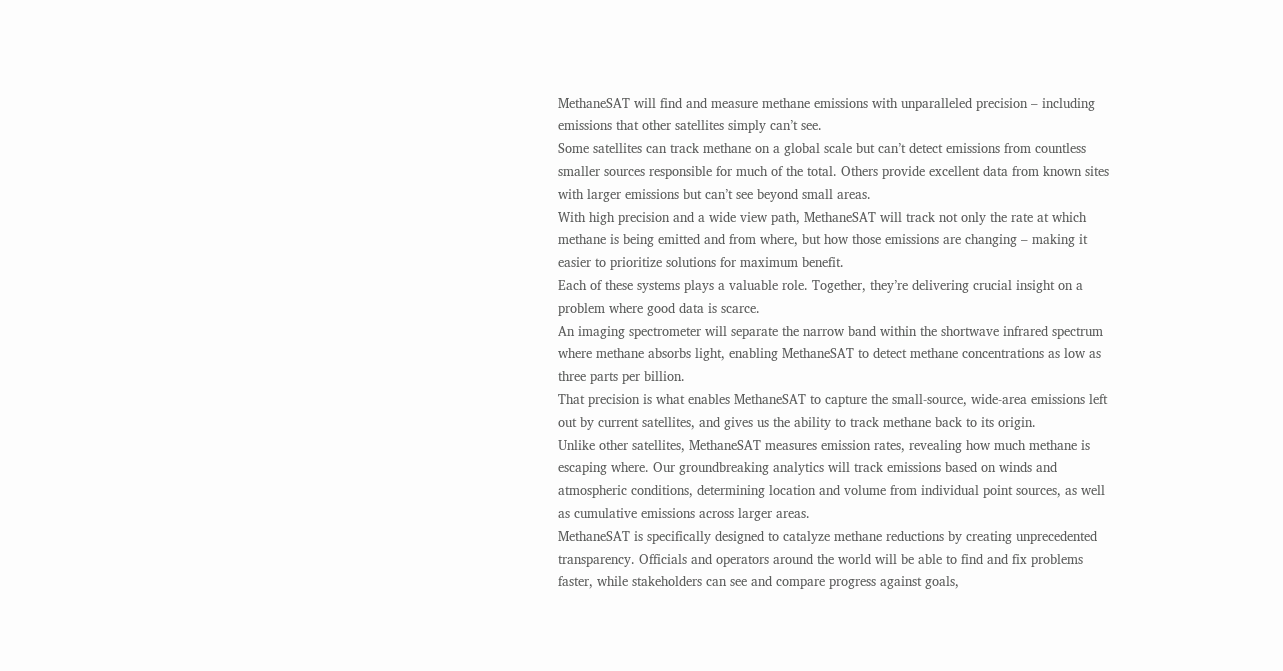MethaneSAT will find and measure methane emissions with unparalleled precision – including emissions that other satellites simply can’t see.
Some satellites can track methane on a global scale but can’t detect emissions from countless smaller sources responsible for much of the total. Others provide excellent data from known sites with larger emissions but can’t see beyond small areas.
With high precision and a wide view path, MethaneSAT will track not only the rate at which methane is being emitted and from where, but how those emissions are changing – making it easier to prioritize solutions for maximum benefit.
Each of these systems plays a valuable role. Together, they’re delivering crucial insight on a problem where good data is scarce.
An imaging spectrometer will separate the narrow band within the shortwave infrared spectrum where methane absorbs light, enabling MethaneSAT to detect methane concentrations as low as three parts per billion.
That precision is what enables MethaneSAT to capture the small-source, wide-area emissions left out by current satellites, and gives us the ability to track methane back to its origin.
Unlike other satellites, MethaneSAT measures emission rates, revealing how much methane is escaping where. Our groundbreaking analytics will track emissions based on winds and atmospheric conditions, determining location and volume from individual point sources, as well as cumulative emissions across larger areas.
MethaneSAT is specifically designed to catalyze methane reductions by creating unprecedented transparency. Officials and operators around the world will be able to find and fix problems faster, while stakeholders can see and compare progress against goals,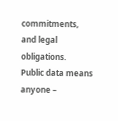commitments, and legal obligations.
Public data means anyone –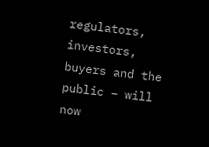regulators, investors, buyers and the public – will now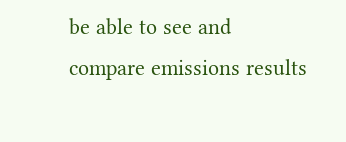be able to see and compare emissions results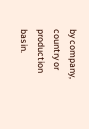by company, country or production basin.